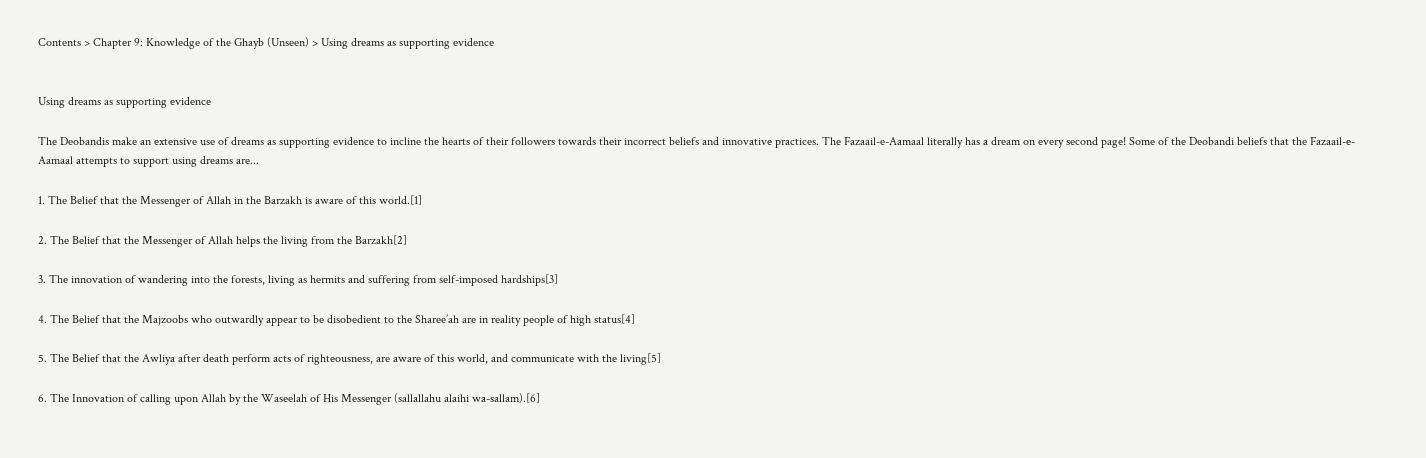Contents > Chapter 9: Knowledge of the Ghayb (Unseen) > Using dreams as supporting evidence


Using dreams as supporting evidence

The Deobandis make an extensive use of dreams as supporting evidence to incline the hearts of their followers towards their incorrect beliefs and innovative practices. The Fazaail-e-Aamaal literally has a dream on every second page! Some of the Deobandi beliefs that the Fazaail-e-Aamaal attempts to support using dreams are...

1. The Belief that the Messenger of Allah in the Barzakh is aware of this world.[1]

2. The Belief that the Messenger of Allah helps the living from the Barzakh[2]

3. The innovation of wandering into the forests, living as hermits and suffering from self-imposed hardships[3]

4. The Belief that the Majzoobs who outwardly appear to be disobedient to the Sharee’ah are in reality people of high status[4]

5. The Belief that the Awliya after death perform acts of righteousness, are aware of this world, and communicate with the living[5]

6. The Innovation of calling upon Allah by the Waseelah of His Messenger (sallallahu alaihi wa-sallam).[6]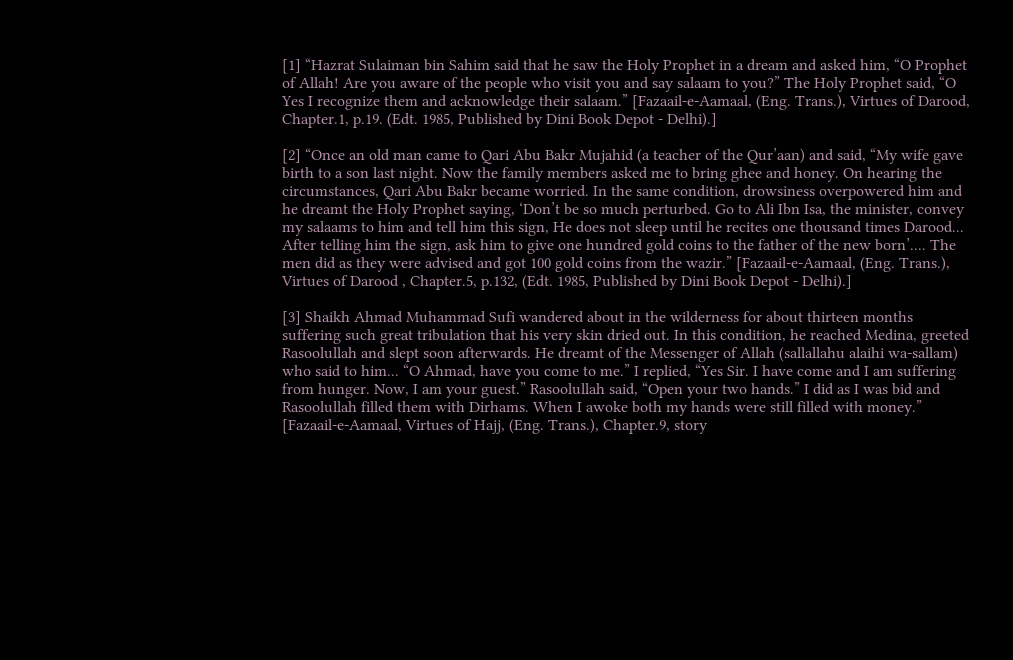[1] “Hazrat Sulaiman bin Sahim said that he saw the Holy Prophet in a dream and asked him, “O Prophet of Allah! Are you aware of the people who visit you and say salaam to you?” The Holy Prophet said, “O Yes I recognize them and acknowledge their salaam.” [Fazaail-e-Aamaal, (Eng. Trans.), Virtues of Darood, Chapter.1, p.19. (Edt. 1985, Published by Dini Book Depot - Delhi).]

[2] “Once an old man came to Qari Abu Bakr Mujahid (a teacher of the Qur’aan) and said, “My wife gave birth to a son last night. Now the family members asked me to bring ghee and honey. On hearing the circumstances, Qari Abu Bakr became worried. In the same condition, drowsiness overpowered him and he dreamt the Holy Prophet saying, ‘Don’t be so much perturbed. Go to Ali Ibn Isa, the minister, convey my salaams to him and tell him this sign, He does not sleep until he recites one thousand times Darood... After telling him the sign, ask him to give one hundred gold coins to the father of the new born’.... The men did as they were advised and got 100 gold coins from the wazir.” [Fazaail-e-Aamaal, (Eng. Trans.), Virtues of Darood , Chapter.5, p.132, (Edt. 1985, Published by Dini Book Depot - Delhi).]

[3] Shaikh Ahmad Muhammad Sufi wandered about in the wilderness for about thirteen months suffering such great tribulation that his very skin dried out. In this condition, he reached Medina, greeted Rasoolullah and slept soon afterwards. He dreamt of the Messenger of Allah (sallallahu alaihi wa-sallam) who said to him... “O Ahmad, have you come to me.” I replied, “Yes Sir. I have come and I am suffering from hunger. Now, I am your guest.” Rasoolullah said, “Open your two hands.” I did as I was bid and Rasoolullah filled them with Dirhams. When I awoke both my hands were still filled with money.” [Fazaail-e-Aamaal, Virtues of Hajj, (Eng. Trans.), Chapter.9, story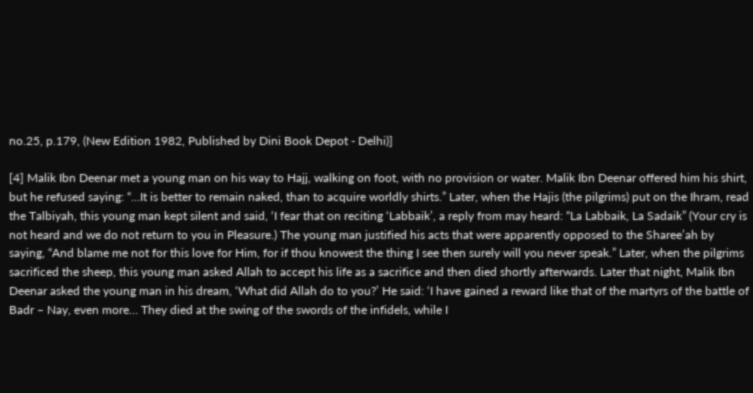no.25, p.179, (New Edition 1982, Published by Dini Book Depot - Delhi)]

[4] Malik Ibn Deenar met a young man on his way to Hajj, walking on foot, with no provision or water. Malik Ibn Deenar offered him his shirt, but he refused saying: “…It is better to remain naked, than to acquire worldly shirts.” Later, when the Hajis (the pilgrims) put on the Ihram, read the Talbiyah, this young man kept silent and said, ‘I fear that on reciting ‘Labbaik’, a reply from may heard: “La Labbaik, La Sadaik” (Your cry is not heard and we do not return to you in Pleasure.) The young man justified his acts that were apparently opposed to the Sharee’ah by saying, “And blame me not for this love for Him, for if thou knowest the thing I see then surely will you never speak.” Later, when the pilgrims sacrificed the sheep, this young man asked Allah to accept his life as a sacrifice and then died shortly afterwards. Later that night, Malik Ibn Deenar asked the young man in his dream, ‘What did Allah do to you?’ He said: ‘I have gained a reward like that of the martyrs of the battle of Badr – Nay, even more… They died at the swing of the swords of the infidels, while I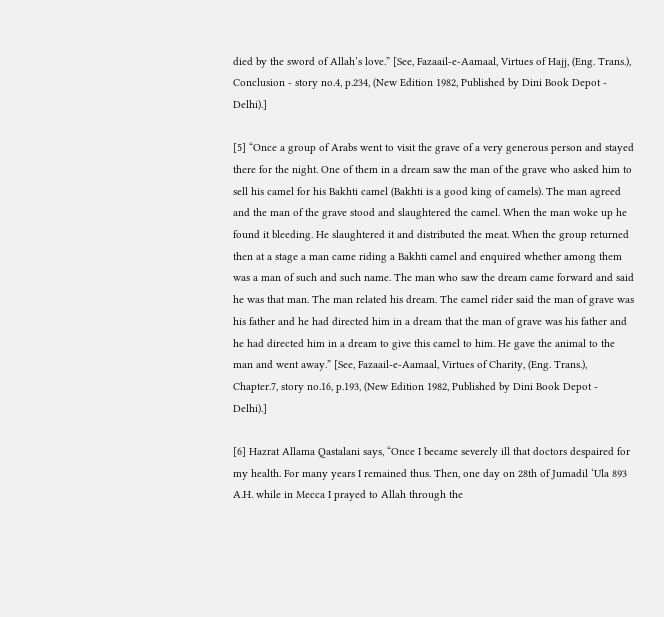died by the sword of Allah’s love.” [See, Fazaail-e-Aamaal, Virtues of Hajj, (Eng. Trans.), Conclusion - story no.4, p.234, (New Edition 1982, Published by Dini Book Depot - Delhi).]

[5] “Once a group of Arabs went to visit the grave of a very generous person and stayed there for the night. One of them in a dream saw the man of the grave who asked him to sell his camel for his Bakhti camel (Bakhti is a good king of camels). The man agreed and the man of the grave stood and slaughtered the camel. When the man woke up he found it bleeding. He slaughtered it and distributed the meat. When the group returned then at a stage a man came riding a Bakhti camel and enquired whether among them was a man of such and such name. The man who saw the dream came forward and said he was that man. The man related his dream. The camel rider said the man of grave was his father and he had directed him in a dream that the man of grave was his father and he had directed him in a dream to give this camel to him. He gave the animal to the man and went away.” [See, Fazaail-e-Aamaal, Virtues of Charity, (Eng. Trans.), Chapter.7, story no.16, p.193, (New Edition 1982, Published by Dini Book Depot - Delhi).]

[6] Hazrat Allama Qastalani says, “Once I became severely ill that doctors despaired for my health. For many years I remained thus. Then, one day on 28th of Jumadil ‘Ula 893 A.H. while in Mecca I prayed to Allah through the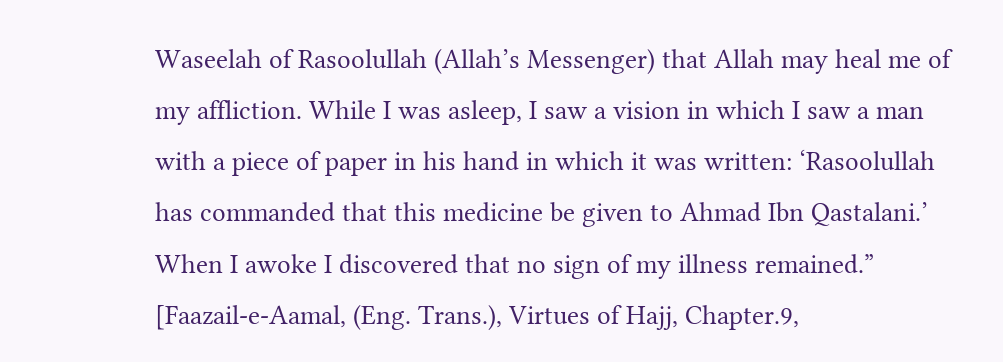Waseelah of Rasoolullah (Allah’s Messenger) that Allah may heal me of my affliction. While I was asleep, I saw a vision in which I saw a man with a piece of paper in his hand in which it was written: ‘Rasoolullah has commanded that this medicine be given to Ahmad Ibn Qastalani.’ When I awoke I discovered that no sign of my illness remained.” [Faazail-e-Aamal, (Eng. Trans.), Virtues of Hajj, Chapter.9,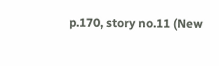p.170, story no.11 (New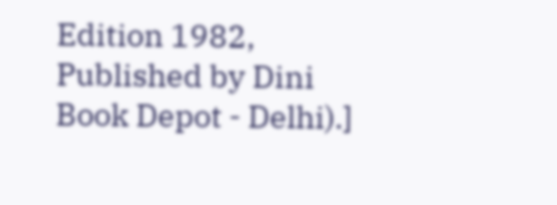Edition 1982, Published by Dini Book Depot - Delhi).]